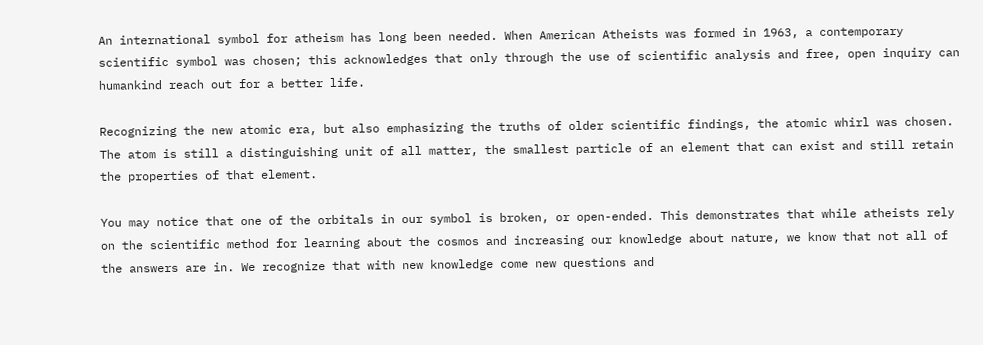An international symbol for atheism has long been needed. When American Atheists was formed in 1963, a contemporary scientific symbol was chosen; this acknowledges that only through the use of scientific analysis and free, open inquiry can humankind reach out for a better life.

Recognizing the new atomic era, but also emphasizing the truths of older scientific findings, the atomic whirl was chosen. The atom is still a distinguishing unit of all matter, the smallest particle of an element that can exist and still retain the properties of that element.

You may notice that one of the orbitals in our symbol is broken, or open-ended. This demonstrates that while atheists rely on the scientific method for learning about the cosmos and increasing our knowledge about nature, we know that not all of the answers are in. We recognize that with new knowledge come new questions and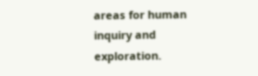areas for human inquiry and exploration.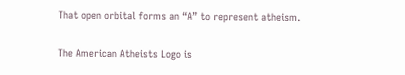That open orbital forms an “A” to represent atheism.

The American Atheists Logo is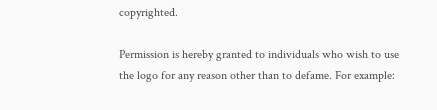copyrighted.

Permission is hereby granted to individuals who wish to use the logo for any reason other than to defame. For example: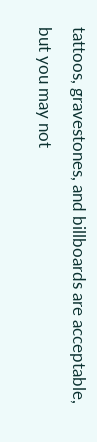tattoos, gravestones, and billboards are acceptable, but you may not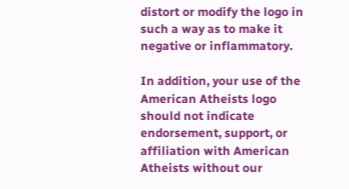distort or modify the logo in such a way as to make it negative or inflammatory.

In addition, your use of the American Atheists logo should not indicate endorsement, support, or affiliation with American Atheists without our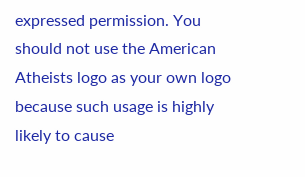expressed permission. You should not use the American Atheists logo as your own logo because such usage is highly likely to cause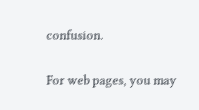confusion.

For web pages, you may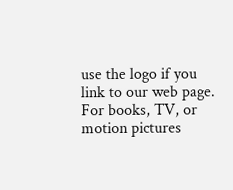use the logo if you link to our web page. For books, TV, or motion pictures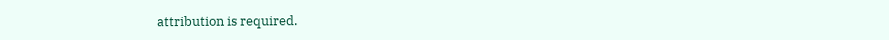attribution is required.